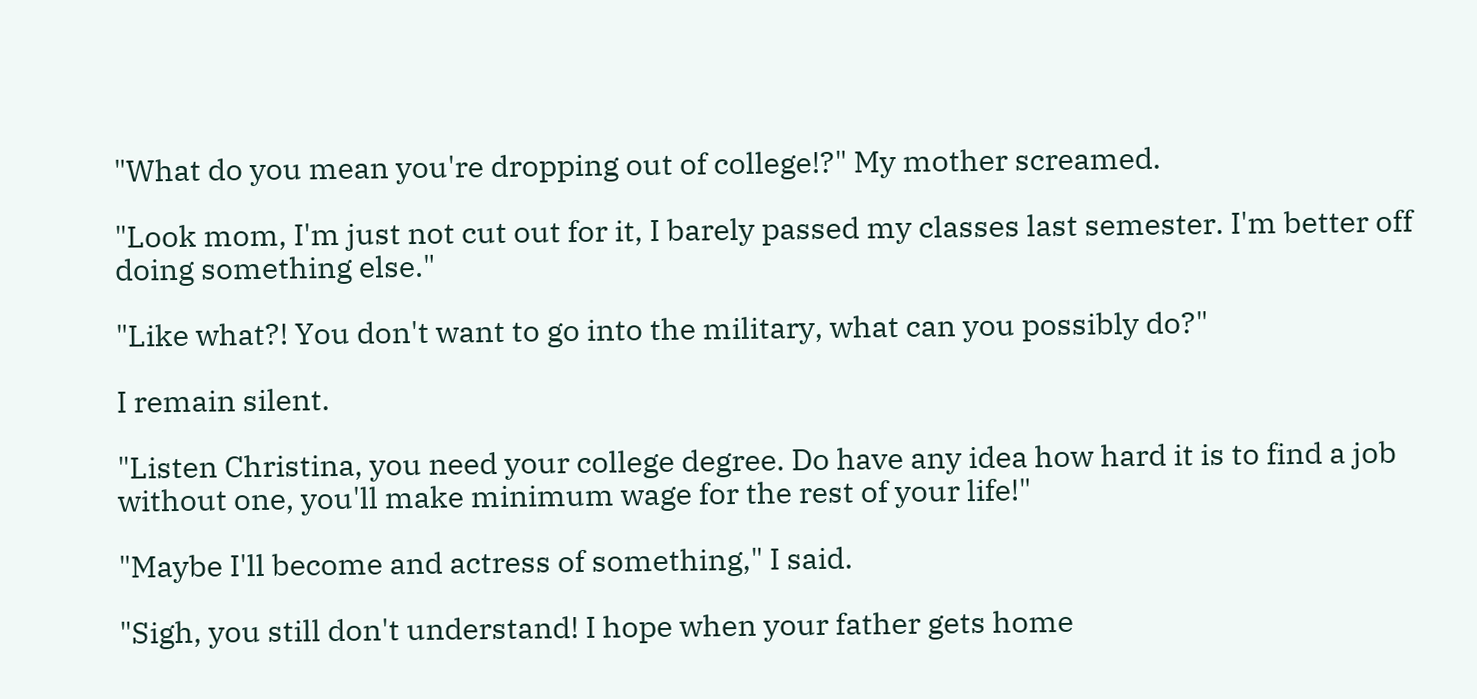"What do you mean you're dropping out of college!?" My mother screamed.

"Look mom, I'm just not cut out for it, I barely passed my classes last semester. I'm better off doing something else."

"Like what?! You don't want to go into the military, what can you possibly do?"

I remain silent.

"Listen Christina, you need your college degree. Do have any idea how hard it is to find a job without one, you'll make minimum wage for the rest of your life!"

"Maybe I'll become and actress of something," I said.

"Sigh, you still don't understand! I hope when your father gets home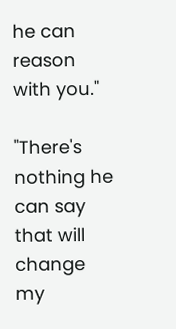he can reason with you."

"There's nothing he can say that will change my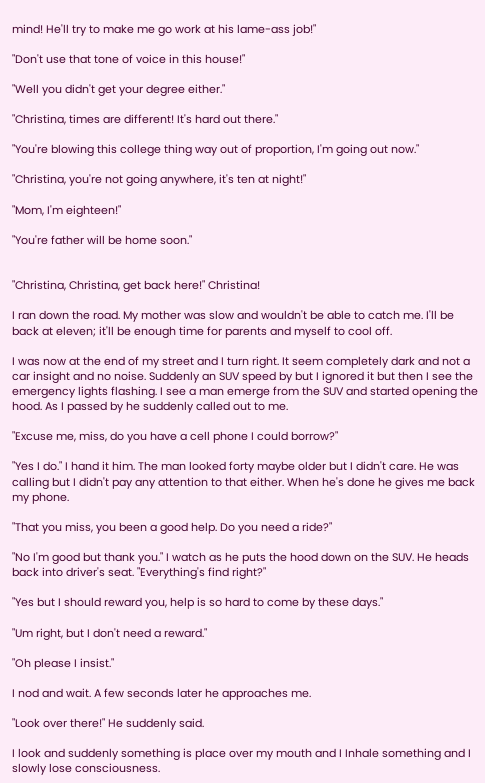mind! He'll try to make me go work at his lame-ass job!"

"Don't use that tone of voice in this house!"

"Well you didn't get your degree either."

"Christina, times are different! It's hard out there."

"You're blowing this college thing way out of proportion, I'm going out now."

"Christina, you're not going anywhere, it's ten at night!"

"Mom, I'm eighteen!"

"You're father will be home soon."


"Christina, Christina, get back here!" Christina!

I ran down the road. My mother was slow and wouldn't be able to catch me. I'll be back at eleven; it'll be enough time for parents and myself to cool off.

I was now at the end of my street and I turn right. It seem completely dark and not a car insight and no noise. Suddenly an SUV speed by but I ignored it but then I see the emergency lights flashing. I see a man emerge from the SUV and started opening the hood. As I passed by he suddenly called out to me.

"Excuse me, miss, do you have a cell phone I could borrow?"

"Yes I do." I hand it him. The man looked forty maybe older but I didn't care. He was calling but I didn't pay any attention to that either. When he's done he gives me back my phone.

"That you miss, you been a good help. Do you need a ride?"

"No I'm good but thank you." I watch as he puts the hood down on the SUV. He heads back into driver's seat. "Everything's find right?"

"Yes but I should reward you, help is so hard to come by these days."

"Um right, but I don't need a reward."

"Oh please I insist."

I nod and wait. A few seconds later he approaches me.

"Look over there!" He suddenly said.

I look and suddenly something is place over my mouth and I Inhale something and I slowly lose consciousness.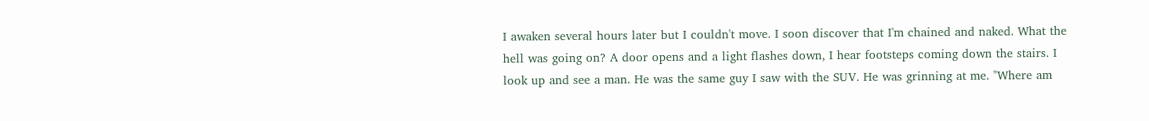I awaken several hours later but I couldn't move. I soon discover that I'm chained and naked. What the hell was going on? A door opens and a light flashes down, I hear footsteps coming down the stairs. I look up and see a man. He was the same guy I saw with the SUV. He was grinning at me. "Where am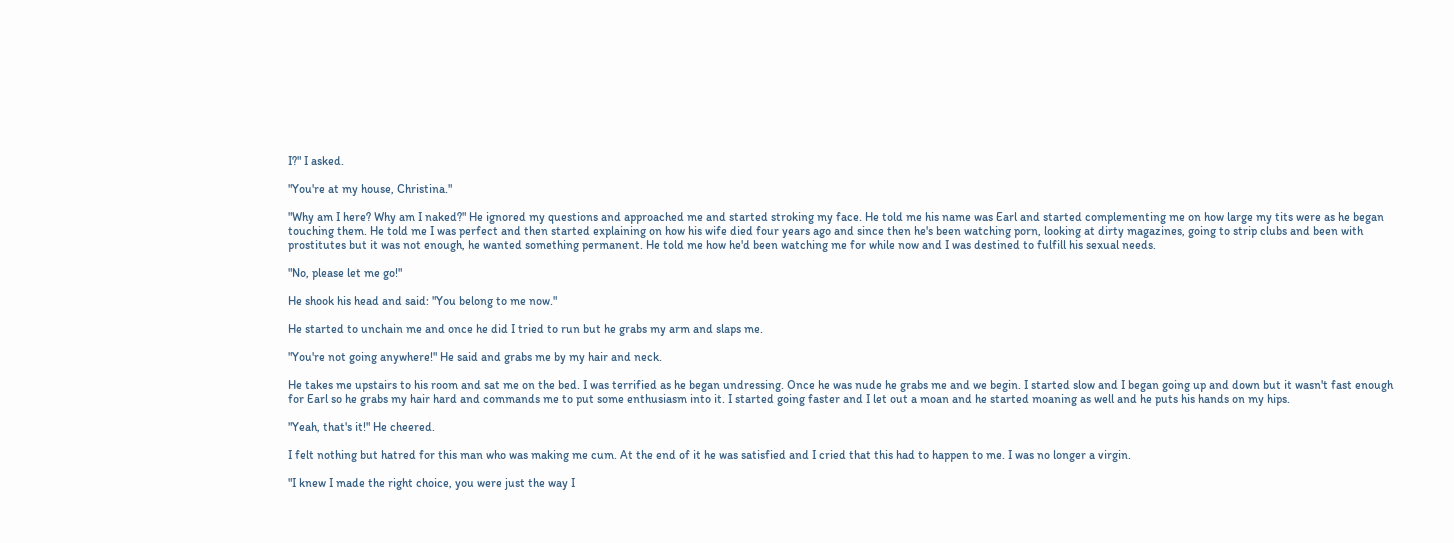I?" I asked.

"You're at my house, Christina."

"Why am I here? Why am I naked?" He ignored my questions and approached me and started stroking my face. He told me his name was Earl and started complementing me on how large my tits were as he began touching them. He told me I was perfect and then started explaining on how his wife died four years ago and since then he's been watching porn, looking at dirty magazines, going to strip clubs and been with prostitutes but it was not enough, he wanted something permanent. He told me how he'd been watching me for while now and I was destined to fulfill his sexual needs.

"No, please let me go!"

He shook his head and said: "You belong to me now."

He started to unchain me and once he did I tried to run but he grabs my arm and slaps me.

"You're not going anywhere!" He said and grabs me by my hair and neck.

He takes me upstairs to his room and sat me on the bed. I was terrified as he began undressing. Once he was nude he grabs me and we begin. I started slow and I began going up and down but it wasn't fast enough for Earl so he grabs my hair hard and commands me to put some enthusiasm into it. I started going faster and I let out a moan and he started moaning as well and he puts his hands on my hips.

"Yeah, that's it!" He cheered.

I felt nothing but hatred for this man who was making me cum. At the end of it he was satisfied and I cried that this had to happen to me. I was no longer a virgin.

"I knew I made the right choice, you were just the way I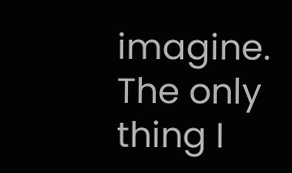imagine. The only thing I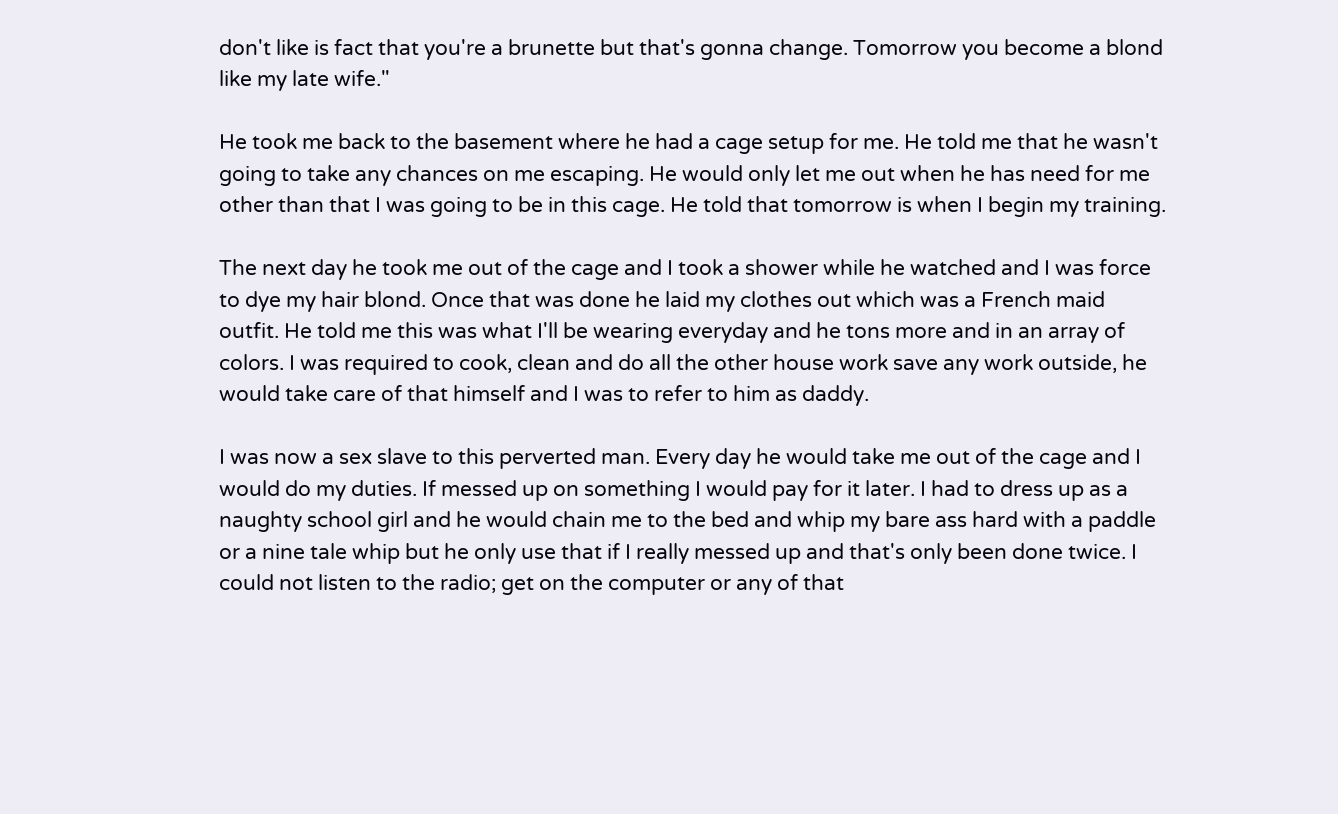don't like is fact that you're a brunette but that's gonna change. Tomorrow you become a blond like my late wife."

He took me back to the basement where he had a cage setup for me. He told me that he wasn't going to take any chances on me escaping. He would only let me out when he has need for me other than that I was going to be in this cage. He told that tomorrow is when I begin my training.

The next day he took me out of the cage and I took a shower while he watched and I was force to dye my hair blond. Once that was done he laid my clothes out which was a French maid outfit. He told me this was what I'll be wearing everyday and he tons more and in an array of colors. I was required to cook, clean and do all the other house work save any work outside, he would take care of that himself and I was to refer to him as daddy.

I was now a sex slave to this perverted man. Every day he would take me out of the cage and I would do my duties. If messed up on something I would pay for it later. I had to dress up as a naughty school girl and he would chain me to the bed and whip my bare ass hard with a paddle or a nine tale whip but he only use that if I really messed up and that's only been done twice. I could not listen to the radio; get on the computer or any of that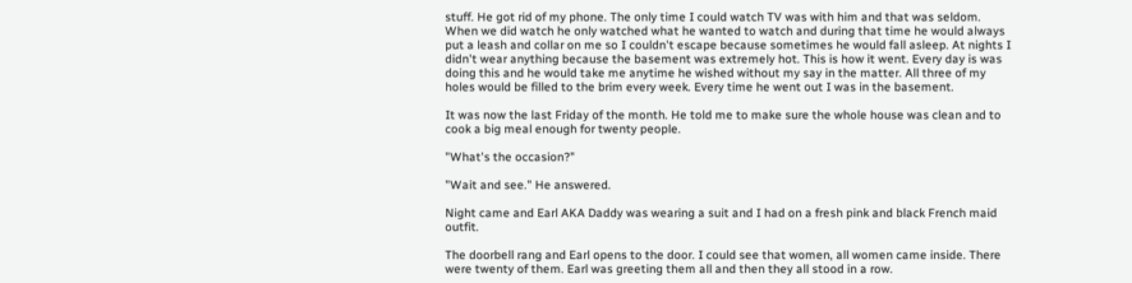stuff. He got rid of my phone. The only time I could watch TV was with him and that was seldom. When we did watch he only watched what he wanted to watch and during that time he would always put a leash and collar on me so I couldn't escape because sometimes he would fall asleep. At nights I didn't wear anything because the basement was extremely hot. This is how it went. Every day is was doing this and he would take me anytime he wished without my say in the matter. All three of my holes would be filled to the brim every week. Every time he went out I was in the basement.

It was now the last Friday of the month. He told me to make sure the whole house was clean and to cook a big meal enough for twenty people.

"What's the occasion?"

"Wait and see." He answered.

Night came and Earl AKA Daddy was wearing a suit and I had on a fresh pink and black French maid outfit.

The doorbell rang and Earl opens to the door. I could see that women, all women came inside. There were twenty of them. Earl was greeting them all and then they all stood in a row.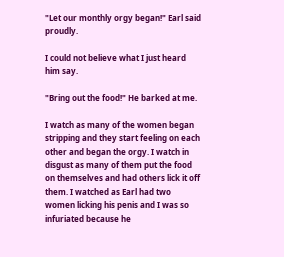"Let our monthly orgy began!" Earl said proudly.

I could not believe what I just heard him say.

"Bring out the food!" He barked at me.

I watch as many of the women began stripping and they start feeling on each other and began the orgy. I watch in disgust as many of them put the food on themselves and had others lick it off them. I watched as Earl had two women licking his penis and I was so infuriated because he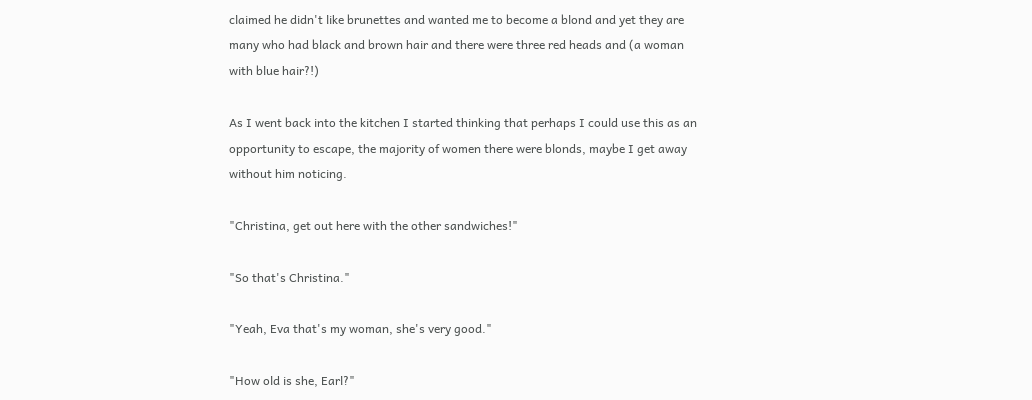claimed he didn't like brunettes and wanted me to become a blond and yet they are many who had black and brown hair and there were three red heads and (a woman with blue hair?!)

As I went back into the kitchen I started thinking that perhaps I could use this as an opportunity to escape, the majority of women there were blonds, maybe I get away without him noticing.

"Christina, get out here with the other sandwiches!"

"So that's Christina."

"Yeah, Eva that's my woman, she's very good."

"How old is she, Earl?"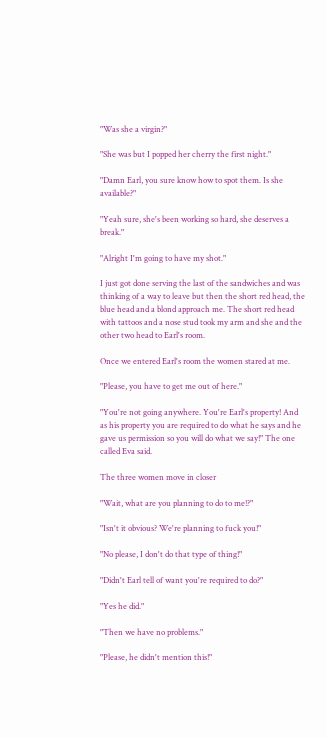"Was she a virgin?"

"She was but I popped her cherry the first night."

"Damn Earl, you sure know how to spot them. Is she available?"

"Yeah sure, she's been working so hard, she deserves a break."

"Alright I'm going to have my shot."

I just got done serving the last of the sandwiches and was thinking of a way to leave but then the short red head, the blue head and a blond approach me. The short red head with tattoos and a nose stud took my arm and she and the other two head to Earl's room.

Once we entered Earl's room the women stared at me.

"Please, you have to get me out of here."

"You're not going anywhere. You're Earl's property! And as his property you are required to do what he says and he gave us permission so you will do what we say!" The one called Eva said.

The three women move in closer

"Wait, what are you planning to do to me!?"

"Isn't it obvious? We're planning to fuck you!"

"No please, I don't do that type of thing!"

"Didn't Earl tell of want you're required to do?"

"Yes he did."

"Then we have no problems."

"Please, he didn't mention this!"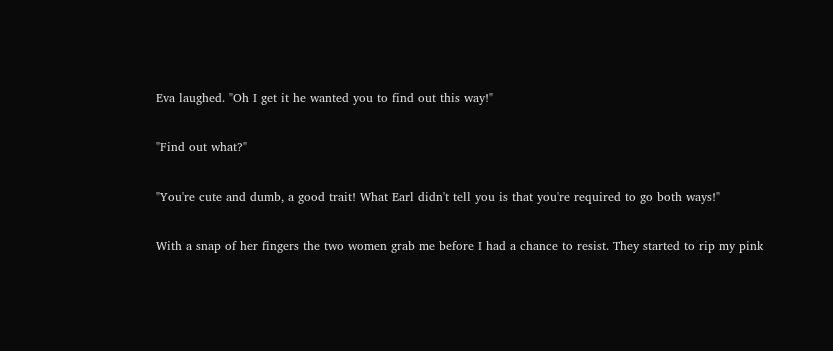Eva laughed. "Oh I get it he wanted you to find out this way!"

"Find out what?"

"You're cute and dumb, a good trait! What Earl didn't tell you is that you're required to go both ways!"

With a snap of her fingers the two women grab me before I had a chance to resist. They started to rip my pink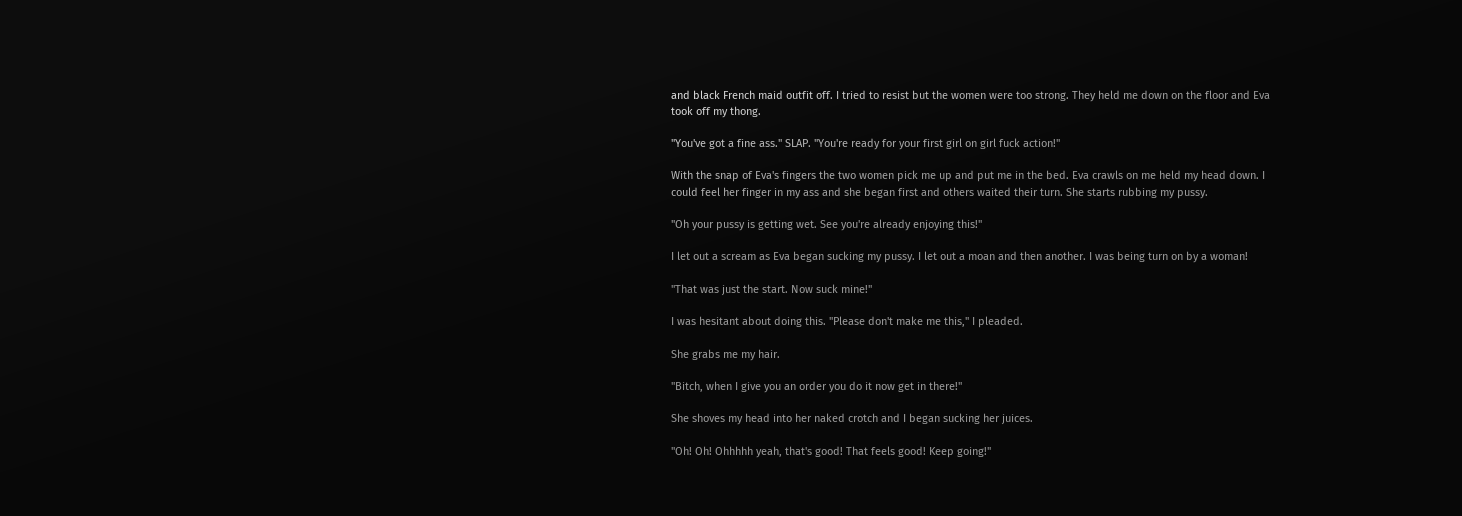and black French maid outfit off. I tried to resist but the women were too strong. They held me down on the floor and Eva took off my thong.

"You've got a fine ass." SLAP. "You're ready for your first girl on girl fuck action!"

With the snap of Eva's fingers the two women pick me up and put me in the bed. Eva crawls on me held my head down. I could feel her finger in my ass and she began first and others waited their turn. She starts rubbing my pussy.

"Oh your pussy is getting wet. See you're already enjoying this!"

I let out a scream as Eva began sucking my pussy. I let out a moan and then another. I was being turn on by a woman!

"That was just the start. Now suck mine!"

I was hesitant about doing this. "Please don't make me this," I pleaded.

She grabs me my hair.

"Bitch, when I give you an order you do it now get in there!"

She shoves my head into her naked crotch and I began sucking her juices.

"Oh! Oh! Ohhhhh yeah, that's good! That feels good! Keep going!"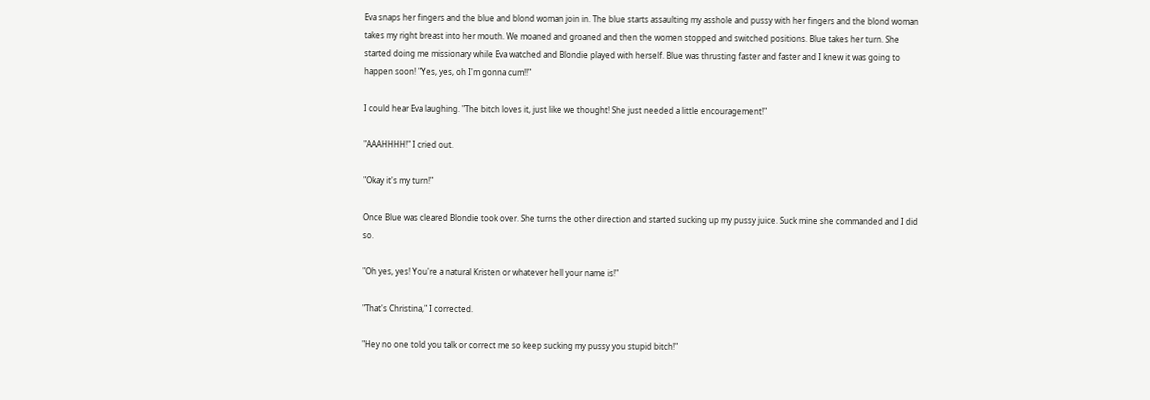Eva snaps her fingers and the blue and blond woman join in. The blue starts assaulting my asshole and pussy with her fingers and the blond woman takes my right breast into her mouth. We moaned and groaned and then the women stopped and switched positions. Blue takes her turn. She started doing me missionary while Eva watched and Blondie played with herself. Blue was thrusting faster and faster and I knew it was going to happen soon! "Yes, yes, oh I'm gonna cum!!"

I could hear Eva laughing. "The bitch loves it, just like we thought! She just needed a little encouragement!"

"AAAHHHH!" I cried out.

"Okay it's my turn!"

Once Blue was cleared Blondie took over. She turns the other direction and started sucking up my pussy juice. Suck mine she commanded and I did so.

"Oh yes, yes! You're a natural Kristen or whatever hell your name is!"

"That's Christina," I corrected.

"Hey no one told you talk or correct me so keep sucking my pussy you stupid bitch!"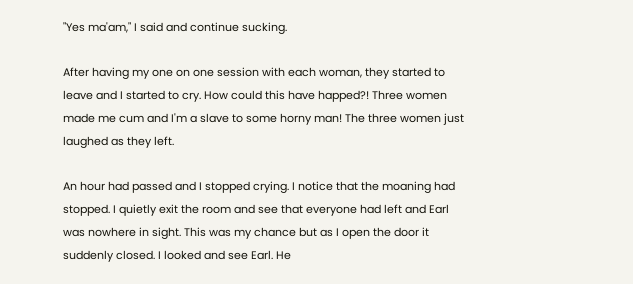"Yes ma'am," I said and continue sucking.

After having my one on one session with each woman, they started to leave and I started to cry. How could this have happed?! Three women made me cum and I'm a slave to some horny man! The three women just laughed as they left.

An hour had passed and I stopped crying. I notice that the moaning had stopped. I quietly exit the room and see that everyone had left and Earl was nowhere in sight. This was my chance but as I open the door it suddenly closed. I looked and see Earl. He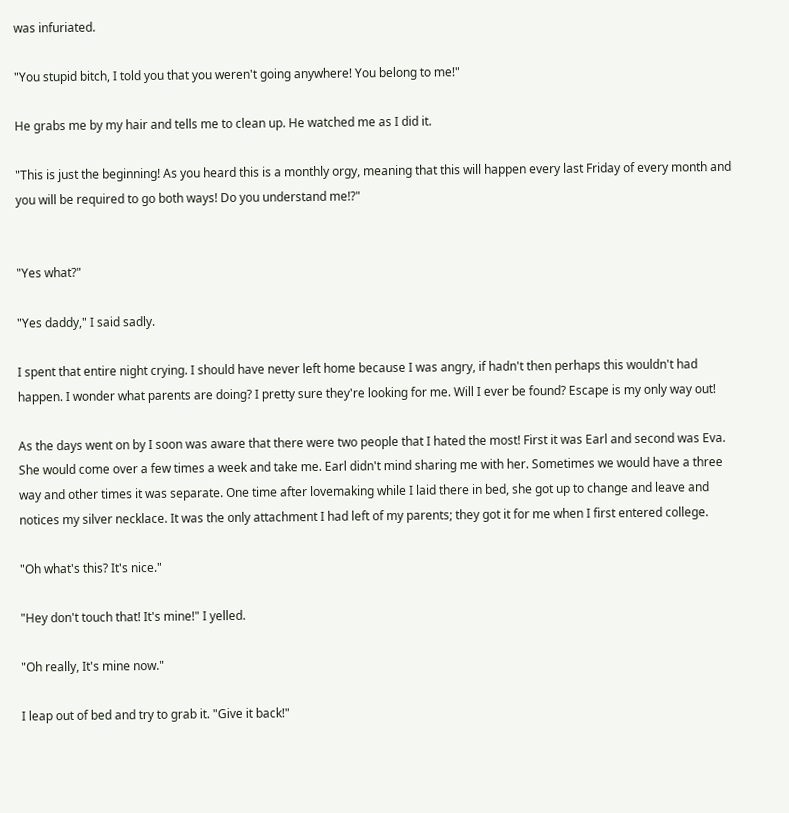was infuriated.

"You stupid bitch, I told you that you weren't going anywhere! You belong to me!"

He grabs me by my hair and tells me to clean up. He watched me as I did it.

"This is just the beginning! As you heard this is a monthly orgy, meaning that this will happen every last Friday of every month and you will be required to go both ways! Do you understand me!?"


"Yes what?"

"Yes daddy," I said sadly.

I spent that entire night crying. I should have never left home because I was angry, if hadn't then perhaps this wouldn't had happen. I wonder what parents are doing? I pretty sure they're looking for me. Will I ever be found? Escape is my only way out!

As the days went on by I soon was aware that there were two people that I hated the most! First it was Earl and second was Eva. She would come over a few times a week and take me. Earl didn't mind sharing me with her. Sometimes we would have a three way and other times it was separate. One time after lovemaking while I laid there in bed, she got up to change and leave and notices my silver necklace. It was the only attachment I had left of my parents; they got it for me when I first entered college.

"Oh what's this? It's nice."

"Hey don't touch that! It's mine!" I yelled.

"Oh really, It's mine now."

I leap out of bed and try to grab it. "Give it back!"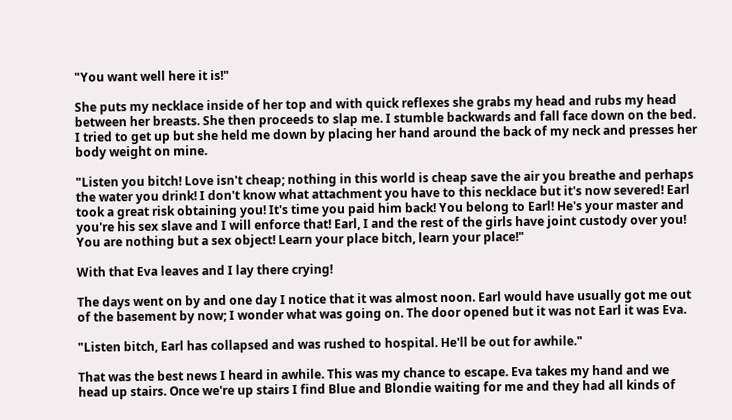"You want well here it is!"

She puts my necklace inside of her top and with quick reflexes she grabs my head and rubs my head between her breasts. She then proceeds to slap me. I stumble backwards and fall face down on the bed. I tried to get up but she held me down by placing her hand around the back of my neck and presses her body weight on mine.

"Listen you bitch! Love isn't cheap; nothing in this world is cheap save the air you breathe and perhaps the water you drink! I don't know what attachment you have to this necklace but it's now severed! Earl took a great risk obtaining you! It's time you paid him back! You belong to Earl! He's your master and you're his sex slave and I will enforce that! Earl, I and the rest of the girls have joint custody over you! You are nothing but a sex object! Learn your place bitch, learn your place!"

With that Eva leaves and I lay there crying!

The days went on by and one day I notice that it was almost noon. Earl would have usually got me out of the basement by now; I wonder what was going on. The door opened but it was not Earl it was Eva.

"Listen bitch, Earl has collapsed and was rushed to hospital. He'll be out for awhile."

That was the best news I heard in awhile. This was my chance to escape. Eva takes my hand and we head up stairs. Once we're up stairs I find Blue and Blondie waiting for me and they had all kinds of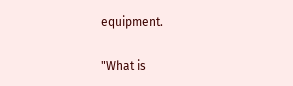equipment.

"What is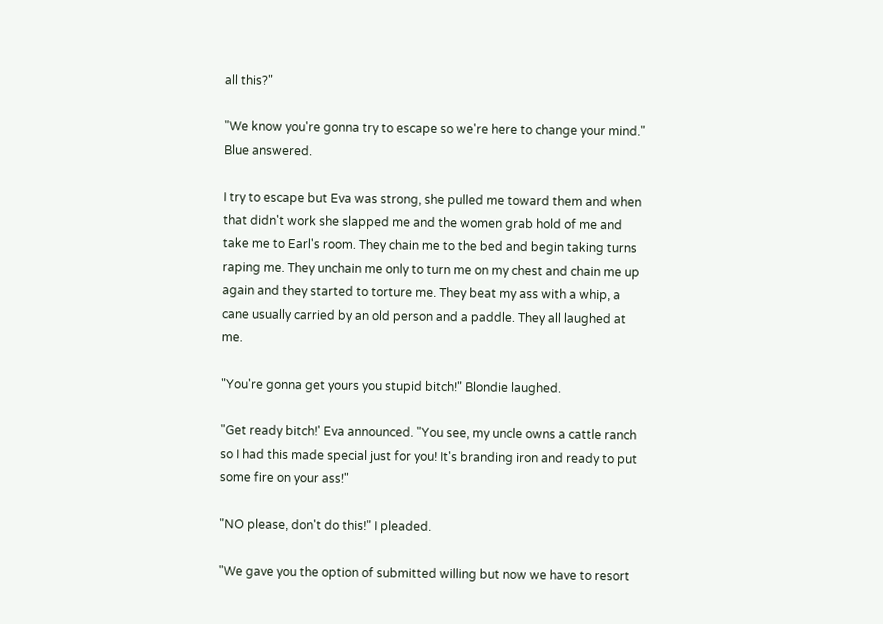all this?"

"We know you're gonna try to escape so we're here to change your mind." Blue answered.

I try to escape but Eva was strong, she pulled me toward them and when that didn't work she slapped me and the women grab hold of me and take me to Earl's room. They chain me to the bed and begin taking turns raping me. They unchain me only to turn me on my chest and chain me up again and they started to torture me. They beat my ass with a whip, a cane usually carried by an old person and a paddle. They all laughed at me.

"You're gonna get yours you stupid bitch!" Blondie laughed.

"Get ready bitch!' Eva announced. "You see, my uncle owns a cattle ranch so I had this made special just for you! It's branding iron and ready to put some fire on your ass!"

"NO please, don't do this!" I pleaded.

"We gave you the option of submitted willing but now we have to resort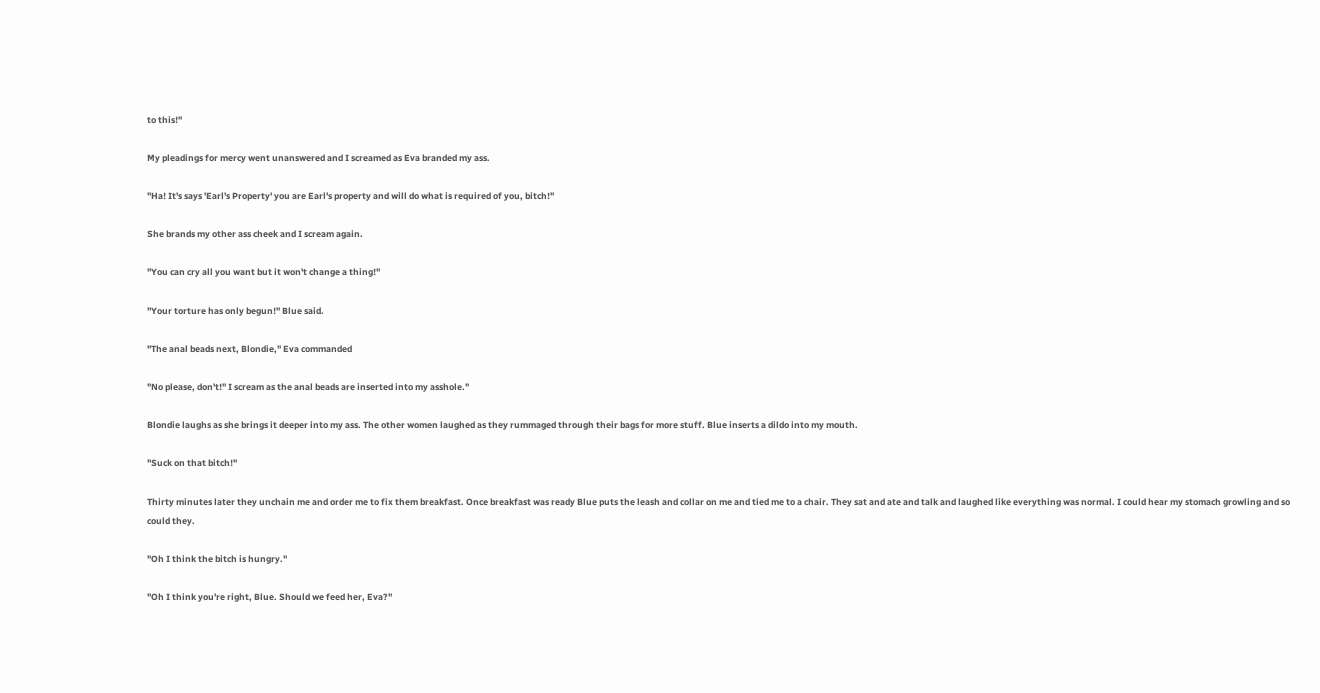to this!"

My pleadings for mercy went unanswered and I screamed as Eva branded my ass.

"Ha! It's says 'Earl's Property' you are Earl's property and will do what is required of you, bitch!"

She brands my other ass cheek and I scream again.

"You can cry all you want but it won't change a thing!"

"Your torture has only begun!" Blue said.

"The anal beads next, Blondie," Eva commanded

"No please, don't!" I scream as the anal beads are inserted into my asshole."

Blondie laughs as she brings it deeper into my ass. The other women laughed as they rummaged through their bags for more stuff. Blue inserts a dildo into my mouth.

"Suck on that bitch!"

Thirty minutes later they unchain me and order me to fix them breakfast. Once breakfast was ready Blue puts the leash and collar on me and tied me to a chair. They sat and ate and talk and laughed like everything was normal. I could hear my stomach growling and so could they.

"Oh I think the bitch is hungry."

"Oh I think you're right, Blue. Should we feed her, Eva?"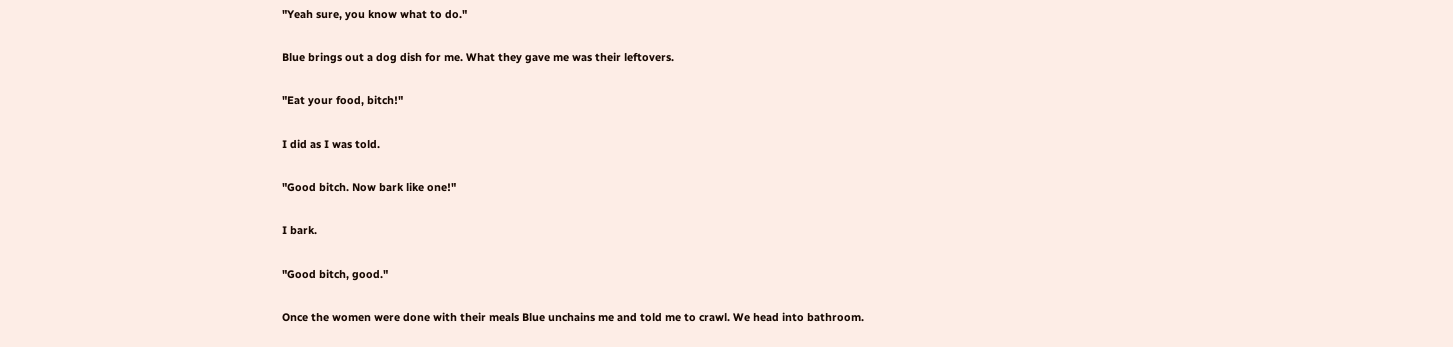"Yeah sure, you know what to do."

Blue brings out a dog dish for me. What they gave me was their leftovers.

"Eat your food, bitch!"

I did as I was told.

"Good bitch. Now bark like one!"

I bark.

"Good bitch, good."

Once the women were done with their meals Blue unchains me and told me to crawl. We head into bathroom.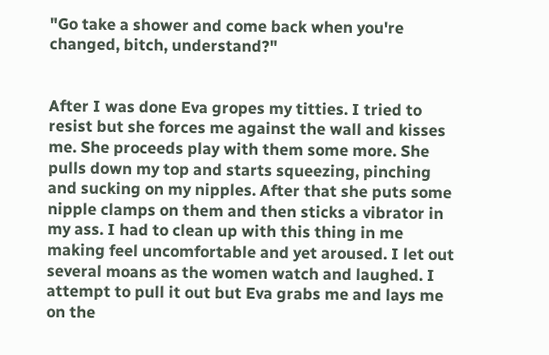"Go take a shower and come back when you're changed, bitch, understand?"


After I was done Eva gropes my titties. I tried to resist but she forces me against the wall and kisses me. She proceeds play with them some more. She pulls down my top and starts squeezing, pinching and sucking on my nipples. After that she puts some nipple clamps on them and then sticks a vibrator in my ass. I had to clean up with this thing in me making feel uncomfortable and yet aroused. I let out several moans as the women watch and laughed. I attempt to pull it out but Eva grabs me and lays me on the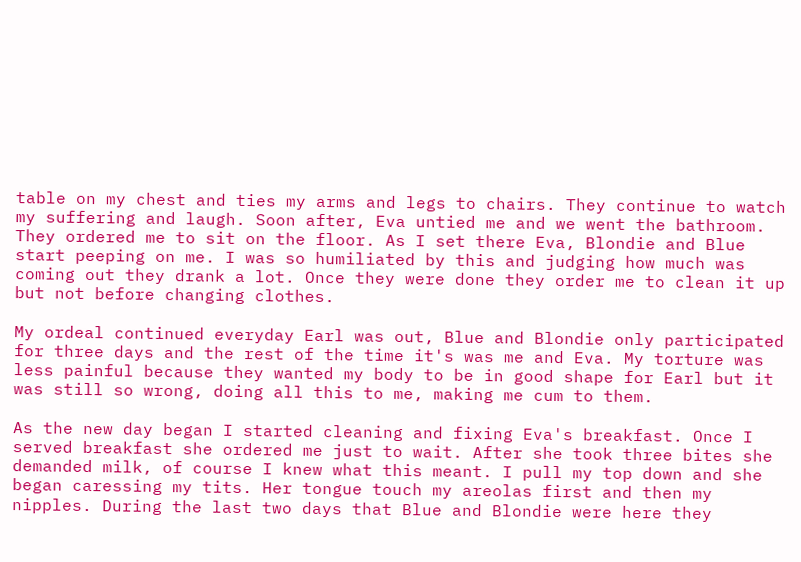table on my chest and ties my arms and legs to chairs. They continue to watch my suffering and laugh. Soon after, Eva untied me and we went the bathroom. They ordered me to sit on the floor. As I set there Eva, Blondie and Blue start peeping on me. I was so humiliated by this and judging how much was coming out they drank a lot. Once they were done they order me to clean it up but not before changing clothes.

My ordeal continued everyday Earl was out, Blue and Blondie only participated for three days and the rest of the time it's was me and Eva. My torture was less painful because they wanted my body to be in good shape for Earl but it was still so wrong, doing all this to me, making me cum to them.

As the new day began I started cleaning and fixing Eva's breakfast. Once I served breakfast she ordered me just to wait. After she took three bites she demanded milk, of course I knew what this meant. I pull my top down and she began caressing my tits. Her tongue touch my areolas first and then my nipples. During the last two days that Blue and Blondie were here they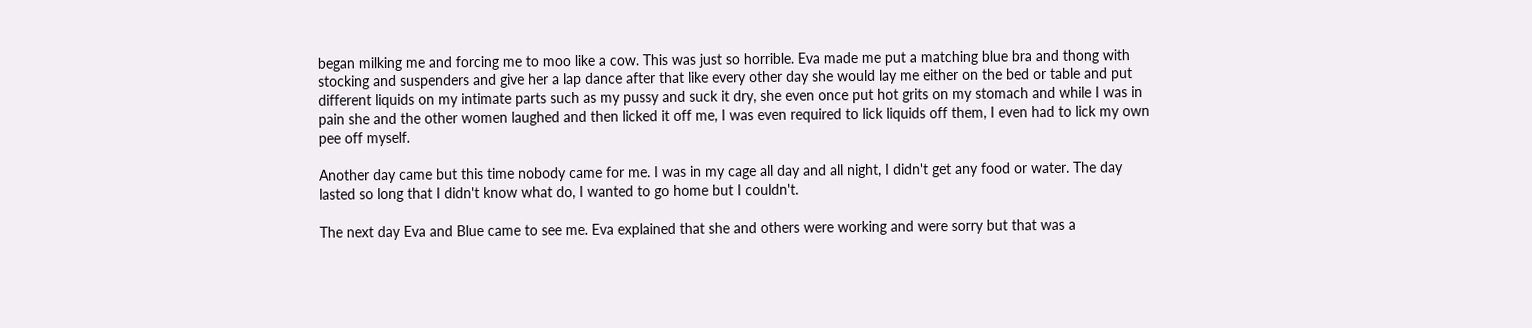began milking me and forcing me to moo like a cow. This was just so horrible. Eva made me put a matching blue bra and thong with stocking and suspenders and give her a lap dance after that like every other day she would lay me either on the bed or table and put different liquids on my intimate parts such as my pussy and suck it dry, she even once put hot grits on my stomach and while I was in pain she and the other women laughed and then licked it off me, I was even required to lick liquids off them, I even had to lick my own pee off myself.

Another day came but this time nobody came for me. I was in my cage all day and all night, I didn't get any food or water. The day lasted so long that I didn't know what do, I wanted to go home but I couldn't.

The next day Eva and Blue came to see me. Eva explained that she and others were working and were sorry but that was a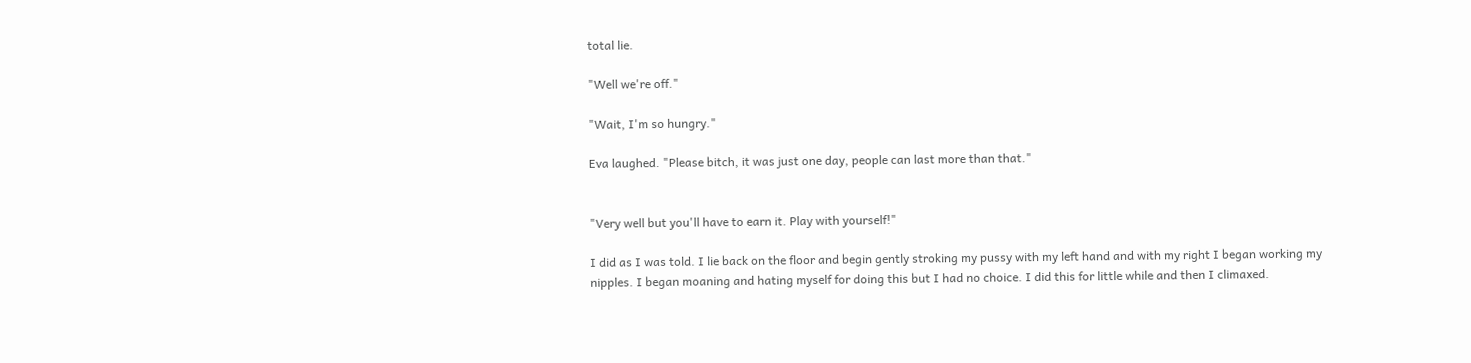total lie.

"Well we're off."

"Wait, I'm so hungry."

Eva laughed. "Please bitch, it was just one day, people can last more than that."


"Very well but you'll have to earn it. Play with yourself!"

I did as I was told. I lie back on the floor and begin gently stroking my pussy with my left hand and with my right I began working my nipples. I began moaning and hating myself for doing this but I had no choice. I did this for little while and then I climaxed.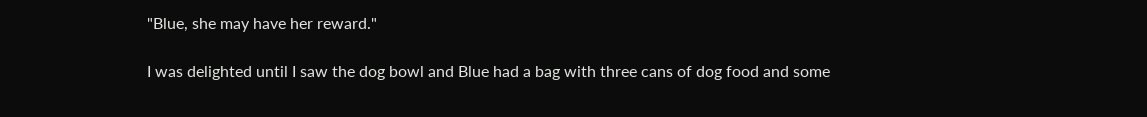"Blue, she may have her reward."

I was delighted until I saw the dog bowl and Blue had a bag with three cans of dog food and some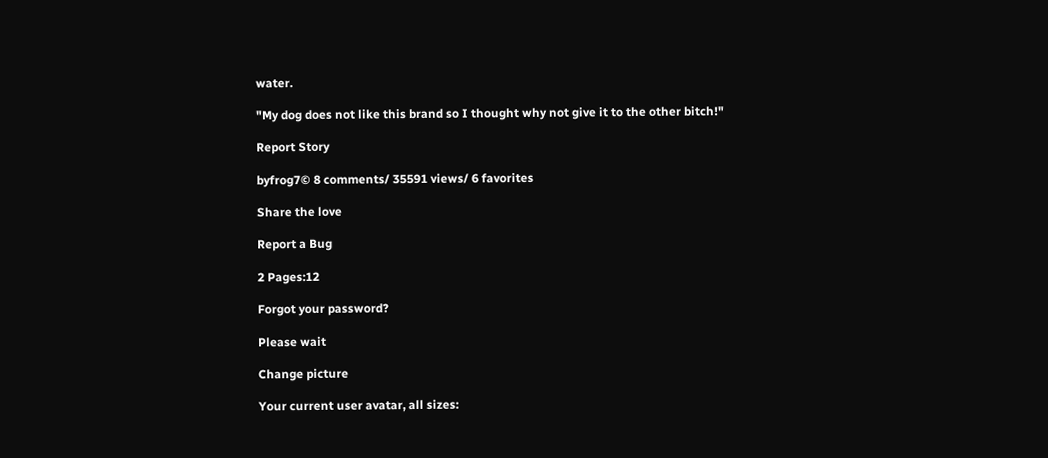water.

"My dog does not like this brand so I thought why not give it to the other bitch!"

Report Story

byfrog7© 8 comments/ 35591 views/ 6 favorites

Share the love

Report a Bug

2 Pages:12

Forgot your password?

Please wait

Change picture

Your current user avatar, all sizes: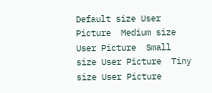Default size User Picture  Medium size User Picture  Small size User Picture  Tiny size User Picture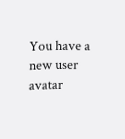You have a new user avatar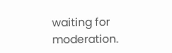waiting for moderation.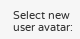Select new user avatar: